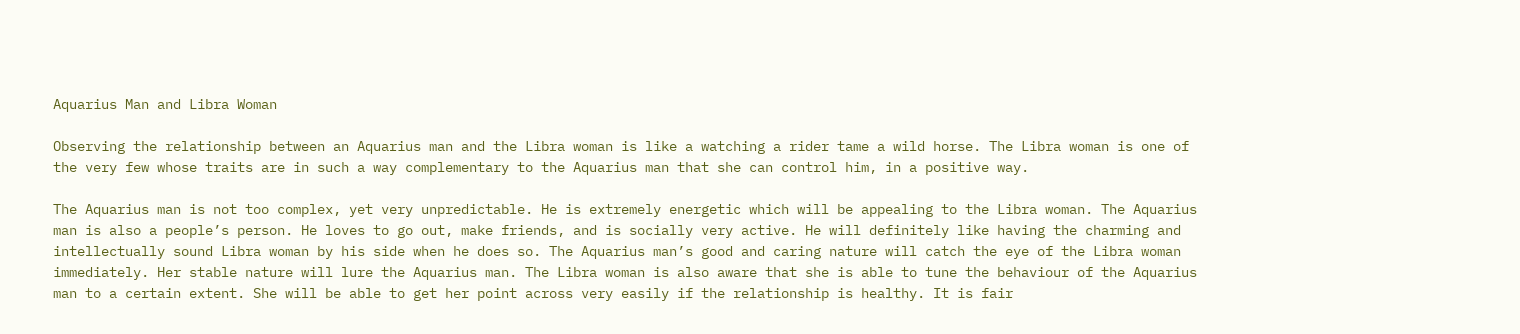Aquarius Man and Libra Woman

Observing the relationship between an Aquarius man and the Libra woman is like a watching a rider tame a wild horse. The Libra woman is one of the very few whose traits are in such a way complementary to the Aquarius man that she can control him, in a positive way.

The Aquarius man is not too complex, yet very unpredictable. He is extremely energetic which will be appealing to the Libra woman. The Aquarius man is also a people’s person. He loves to go out, make friends, and is socially very active. He will definitely like having the charming and intellectually sound Libra woman by his side when he does so. The Aquarius man’s good and caring nature will catch the eye of the Libra woman immediately. Her stable nature will lure the Aquarius man. The Libra woman is also aware that she is able to tune the behaviour of the Aquarius man to a certain extent. She will be able to get her point across very easily if the relationship is healthy. It is fair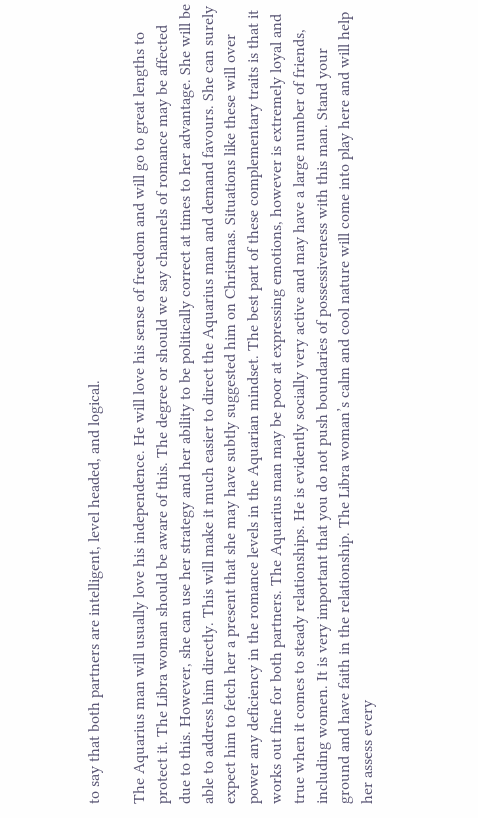to say that both partners are intelligent, level headed, and logical.

The Aquarius man will usually love his independence. He will love his sense of freedom and will go to great lengths to protect it. The Libra woman should be aware of this. The degree or should we say channels of romance may be affected due to this. However, she can use her strategy and her ability to be politically correct at times to her advantage. She will be able to address him directly. This will make it much easier to direct the Aquarius man and demand favours. She can surely expect him to fetch her a present that she may have subtly suggested him on Christmas. Situations like these will over power any deficiency in the romance levels in the Aquarian mindset. The best part of these complementary traits is that it works out fine for both partners. The Aquarius man may be poor at expressing emotions, however is extremely loyal and true when it comes to steady relationships. He is evidently socially very active and may have a large number of friends, including women. It is very important that you do not push boundaries of possessiveness with this man. Stand your ground and have faith in the relationship. The Libra woman’s calm and cool nature will come into play here and will help her assess every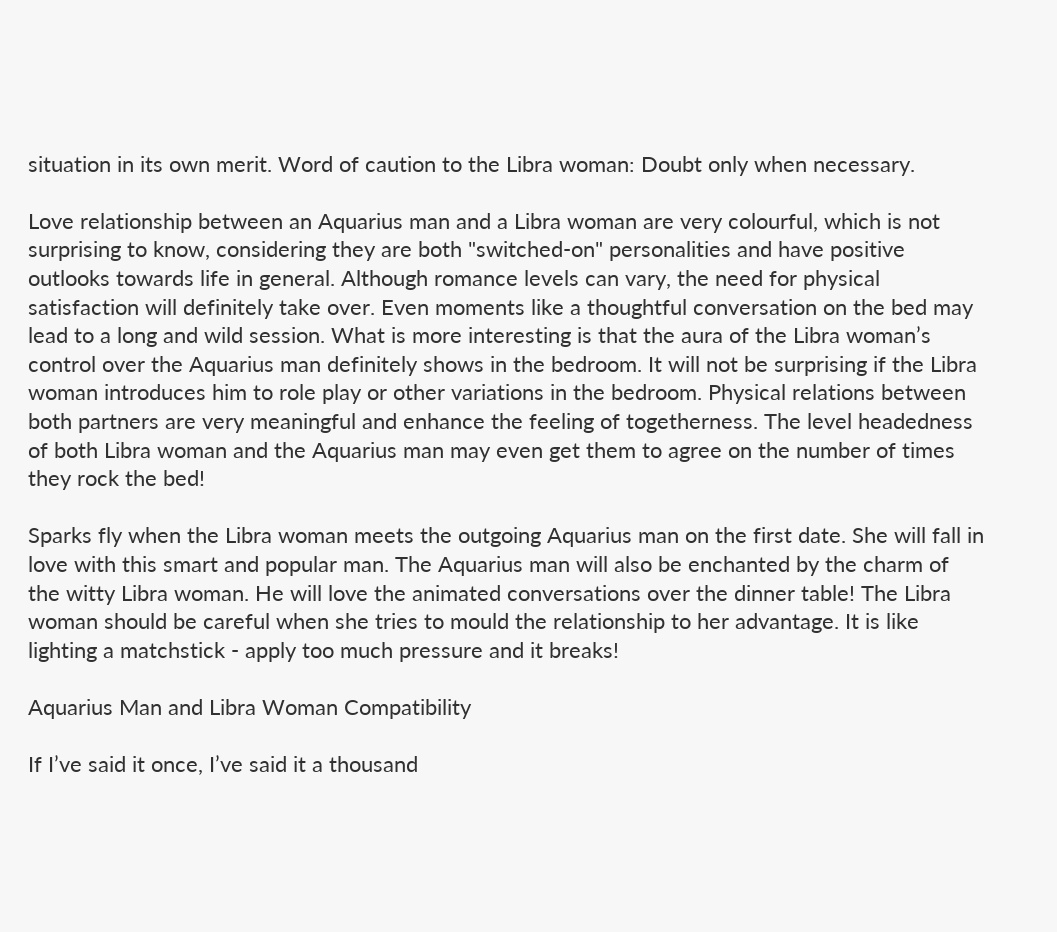situation in its own merit. Word of caution to the Libra woman: Doubt only when necessary.

Love relationship between an Aquarius man and a Libra woman are very colourful, which is not surprising to know, considering they are both "switched-on" personalities and have positive outlooks towards life in general. Although romance levels can vary, the need for physical satisfaction will definitely take over. Even moments like a thoughtful conversation on the bed may lead to a long and wild session. What is more interesting is that the aura of the Libra woman’s control over the Aquarius man definitely shows in the bedroom. It will not be surprising if the Libra woman introduces him to role play or other variations in the bedroom. Physical relations between both partners are very meaningful and enhance the feeling of togetherness. The level headedness of both Libra woman and the Aquarius man may even get them to agree on the number of times they rock the bed!

Sparks fly when the Libra woman meets the outgoing Aquarius man on the first date. She will fall in love with this smart and popular man. The Aquarius man will also be enchanted by the charm of the witty Libra woman. He will love the animated conversations over the dinner table! The Libra woman should be careful when she tries to mould the relationship to her advantage. It is like lighting a matchstick - apply too much pressure and it breaks!

Aquarius Man and Libra Woman Compatibility

If I’ve said it once, I’ve said it a thousand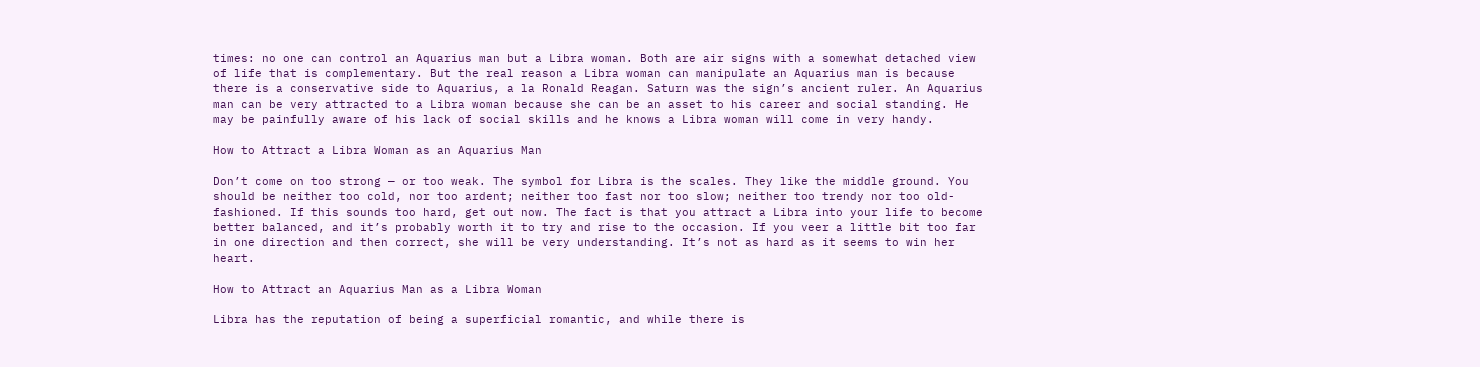times: no one can control an Aquarius man but a Libra woman. Both are air signs with a somewhat detached view of life that is complementary. But the real reason a Libra woman can manipulate an Aquarius man is because there is a conservative side to Aquarius, a la Ronald Reagan. Saturn was the sign’s ancient ruler. An Aquarius man can be very attracted to a Libra woman because she can be an asset to his career and social standing. He may be painfully aware of his lack of social skills and he knows a Libra woman will come in very handy.

How to Attract a Libra Woman as an Aquarius Man

Don’t come on too strong — or too weak. The symbol for Libra is the scales. They like the middle ground. You should be neither too cold, nor too ardent; neither too fast nor too slow; neither too trendy nor too old-fashioned. If this sounds too hard, get out now. The fact is that you attract a Libra into your life to become better balanced, and it’s probably worth it to try and rise to the occasion. If you veer a little bit too far in one direction and then correct, she will be very understanding. It’s not as hard as it seems to win her heart.

How to Attract an Aquarius Man as a Libra Woman

Libra has the reputation of being a superficial romantic, and while there is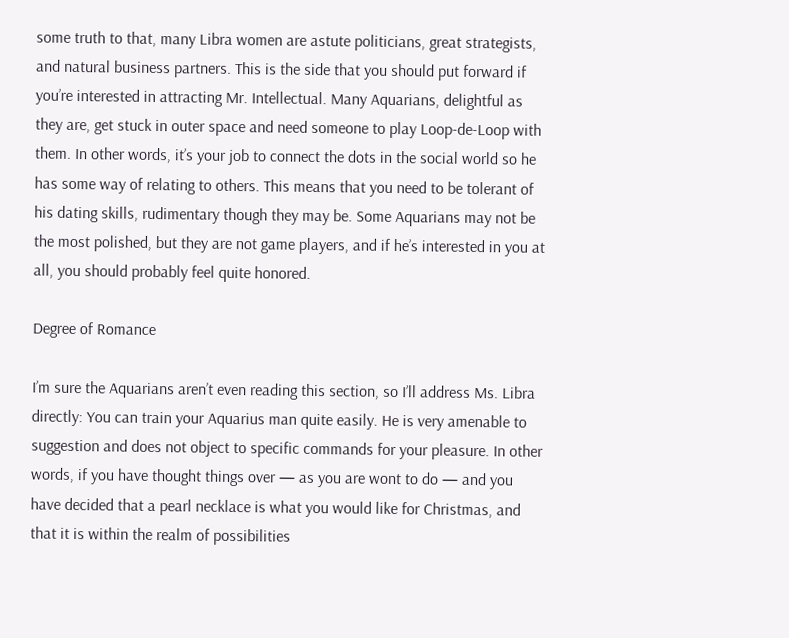some truth to that, many Libra women are astute politicians, great strategists, and natural business partners. This is the side that you should put forward if you’re interested in attracting Mr. Intellectual. Many Aquarians, delightful as they are, get stuck in outer space and need someone to play Loop-de-Loop with them. In other words, it’s your job to connect the dots in the social world so he has some way of relating to others. This means that you need to be tolerant of his dating skills, rudimentary though they may be. Some Aquarians may not be the most polished, but they are not game players, and if he’s interested in you at all, you should probably feel quite honored.

Degree of Romance

I’m sure the Aquarians aren’t even reading this section, so I’ll address Ms. Libra directly: You can train your Aquarius man quite easily. He is very amenable to suggestion and does not object to specific commands for your pleasure. In other words, if you have thought things over — as you are wont to do — and you have decided that a pearl necklace is what you would like for Christmas, and that it is within the realm of possibilities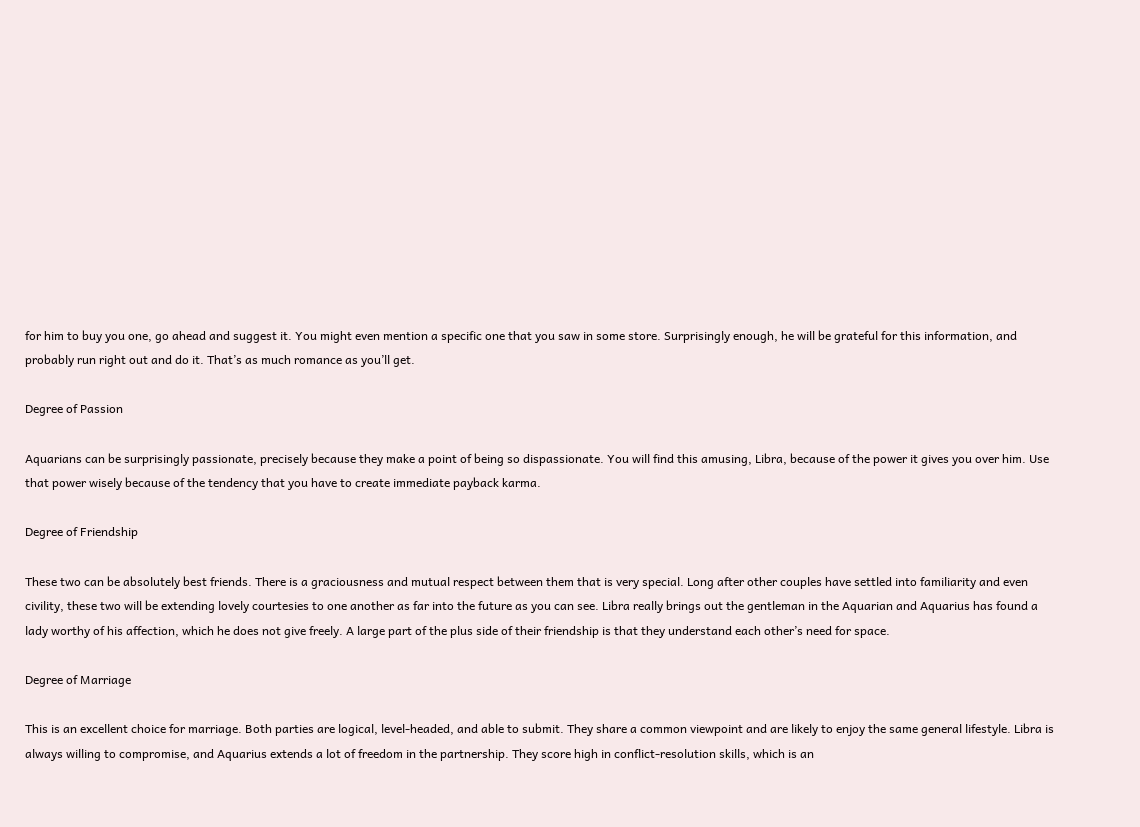for him to buy you one, go ahead and suggest it. You might even mention a specific one that you saw in some store. Surprisingly enough, he will be grateful for this information, and probably run right out and do it. That’s as much romance as you’ll get.

Degree of Passion

Aquarians can be surprisingly passionate, precisely because they make a point of being so dispassionate. You will find this amusing, Libra, because of the power it gives you over him. Use that power wisely because of the tendency that you have to create immediate payback karma.

Degree of Friendship

These two can be absolutely best friends. There is a graciousness and mutual respect between them that is very special. Long after other couples have settled into familiarity and even civility, these two will be extending lovely courtesies to one another as far into the future as you can see. Libra really brings out the gentleman in the Aquarian and Aquarius has found a lady worthy of his affection, which he does not give freely. A large part of the plus side of their friendship is that they understand each other’s need for space.

Degree of Marriage

This is an excellent choice for marriage. Both parties are logical, level-headed, and able to submit. They share a common viewpoint and are likely to enjoy the same general lifestyle. Libra is always willing to compromise, and Aquarius extends a lot of freedom in the partnership. They score high in conflict-resolution skills, which is an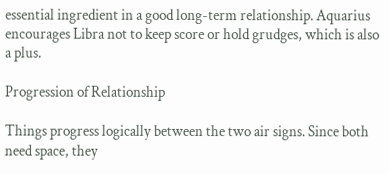essential ingredient in a good long-term relationship. Aquarius encourages Libra not to keep score or hold grudges, which is also a plus.

Progression of Relationship

Things progress logically between the two air signs. Since both need space, they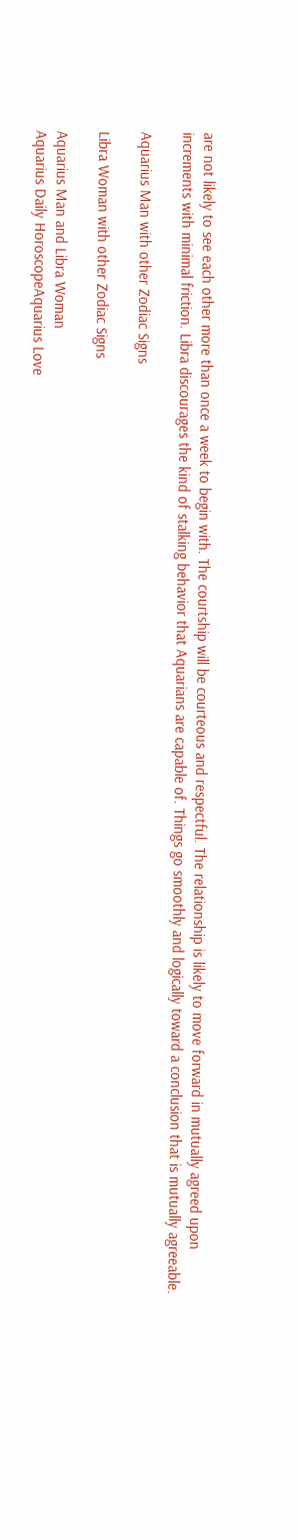are not likely to see each other more than once a week to begin with. The courtship will be courteous and respectful. The relationship is likely to move forward in mutually agreed upon increments with minimal friction. Libra discourages the kind of stalking behavior that Aquarians are capable of. Things go smoothly and logically toward a conclusion that is mutually agreeable.

Aquarius Man with other Zodiac Signs

Libra Woman with other Zodiac Signs

Aquarius Man and Libra Woman
Aquarius Daily HoroscopeAquarius Love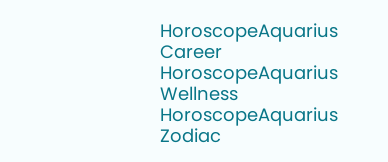HoroscopeAquarius Career HoroscopeAquarius Wellness HoroscopeAquarius Zodiac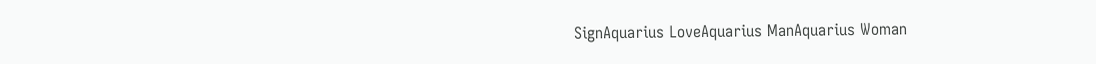SignAquarius LoveAquarius ManAquarius Woman